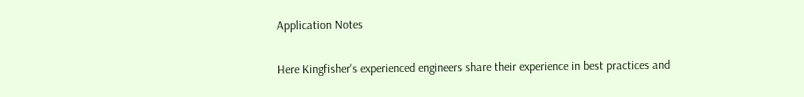Application Notes

Here Kingfisher's experienced engineers share their experience in best practices and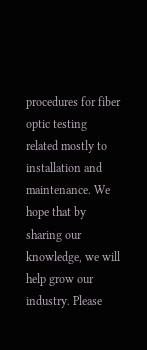procedures for fiber optic testing related mostly to installation and maintenance. We hope that by sharing our knowledge, we will help grow our industry. Please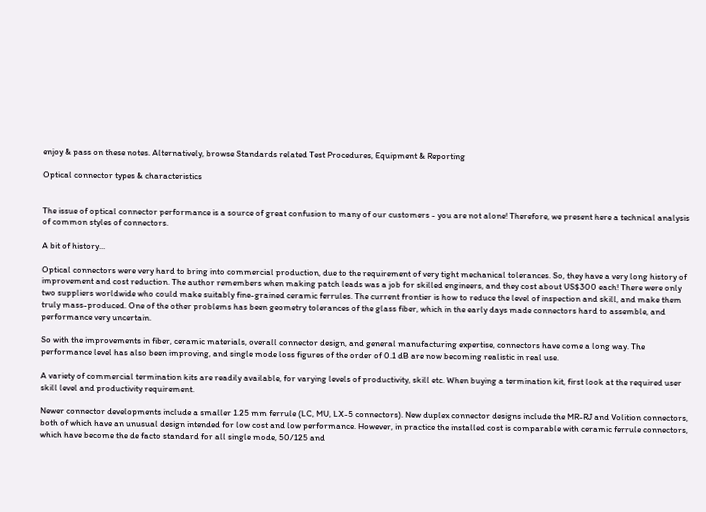enjoy & pass on these notes. Alternatively, browse Standards related Test Procedures, Equipment & Reporting

Optical connector types & characteristics


The issue of optical connector performance is a source of great confusion to many of our customers - you are not alone! Therefore, we present here a technical analysis of common styles of connectors.

A bit of history...

Optical connectors were very hard to bring into commercial production, due to the requirement of very tight mechanical tolerances. So, they have a very long history of improvement and cost reduction. The author remembers when making patch leads was a job for skilled engineers, and they cost about US$300 each! There were only two suppliers worldwide who could make suitably fine-grained ceramic ferrules. The current frontier is how to reduce the level of inspection and skill, and make them truly mass-produced. One of the other problems has been geometry tolerances of the glass fiber, which in the early days made connectors hard to assemble, and performance very uncertain.

So with the improvements in fiber, ceramic materials, overall connector design, and general manufacturing expertise, connectors have come a long way. The performance level has also been improving, and single mode loss figures of the order of 0.1 dB are now becoming realistic in real use.

A variety of commercial termination kits are readily available, for varying levels of productivity, skill etc. When buying a termination kit, first look at the required user skill level and productivity requirement.

Newer connector developments include a smaller 1.25 mm ferrule (LC, MU, LX-5 connectors). New duplex connector designs include the MR-RJ and Volition connectors, both of which have an unusual design intended for low cost and low performance. However, in practice the installed cost is comparable with ceramic ferrule connectors, which have become the de facto standard for all single mode, 50/125 and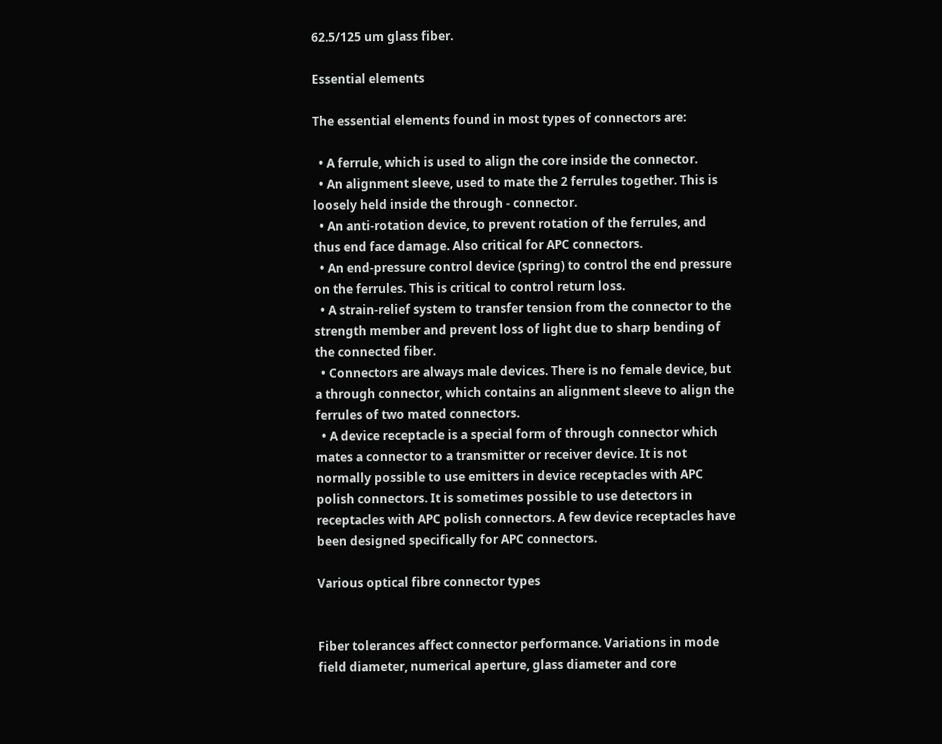62.5/125 um glass fiber.

Essential elements

The essential elements found in most types of connectors are:

  • A ferrule, which is used to align the core inside the connector.
  • An alignment sleeve, used to mate the 2 ferrules together. This is loosely held inside the through - connector.
  • An anti-rotation device, to prevent rotation of the ferrules, and thus end face damage. Also critical for APC connectors.
  • An end-pressure control device (spring) to control the end pressure on the ferrules. This is critical to control return loss.
  • A strain-relief system to transfer tension from the connector to the strength member and prevent loss of light due to sharp bending of the connected fiber.
  • Connectors are always male devices. There is no female device, but a through connector, which contains an alignment sleeve to align the ferrules of two mated connectors.
  • A device receptacle is a special form of through connector which mates a connector to a transmitter or receiver device. It is not normally possible to use emitters in device receptacles with APC polish connectors. It is sometimes possible to use detectors in receptacles with APC polish connectors. A few device receptacles have been designed specifically for APC connectors.

Various optical fibre connector types


Fiber tolerances affect connector performance. Variations in mode field diameter, numerical aperture, glass diameter and core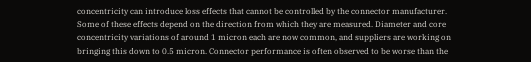concentricity can introduce loss effects that cannot be controlled by the connector manufacturer. Some of these effects depend on the direction from which they are measured. Diameter and core concentricity variations of around 1 micron each are now common, and suppliers are working on bringing this down to 0.5 micron. Connector performance is often observed to be worse than the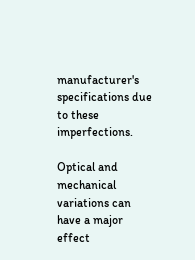manufacturer's specifications due to these imperfections.

Optical and mechanical variations can have a major effect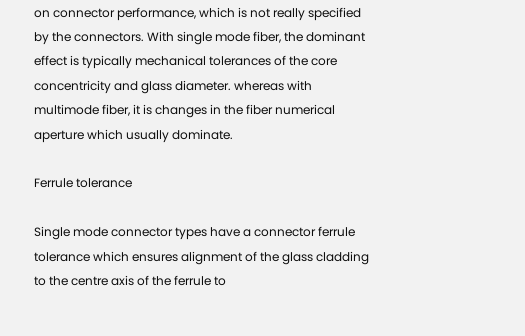on connector performance, which is not really specified by the connectors. With single mode fiber, the dominant effect is typically mechanical tolerances of the core concentricity and glass diameter. whereas with multimode fiber, it is changes in the fiber numerical aperture which usually dominate.

Ferrule tolerance

Single mode connector types have a connector ferrule tolerance which ensures alignment of the glass cladding to the centre axis of the ferrule to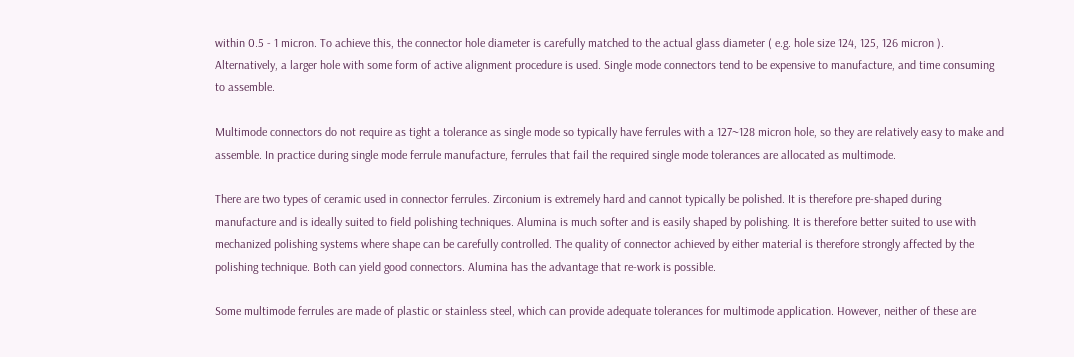within 0.5 - 1 micron. To achieve this, the connector hole diameter is carefully matched to the actual glass diameter ( e.g. hole size 124, 125, 126 micron ). Alternatively, a larger hole with some form of active alignment procedure is used. Single mode connectors tend to be expensive to manufacture, and time consuming to assemble.

Multimode connectors do not require as tight a tolerance as single mode so typically have ferrules with a 127~128 micron hole, so they are relatively easy to make and assemble. In practice during single mode ferrule manufacture, ferrules that fail the required single mode tolerances are allocated as multimode.

There are two types of ceramic used in connector ferrules. Zirconium is extremely hard and cannot typically be polished. It is therefore pre-shaped during manufacture and is ideally suited to field polishing techniques. Alumina is much softer and is easily shaped by polishing. It is therefore better suited to use with mechanized polishing systems where shape can be carefully controlled. The quality of connector achieved by either material is therefore strongly affected by the polishing technique. Both can yield good connectors. Alumina has the advantage that re-work is possible.

Some multimode ferrules are made of plastic or stainless steel, which can provide adequate tolerances for multimode application. However, neither of these are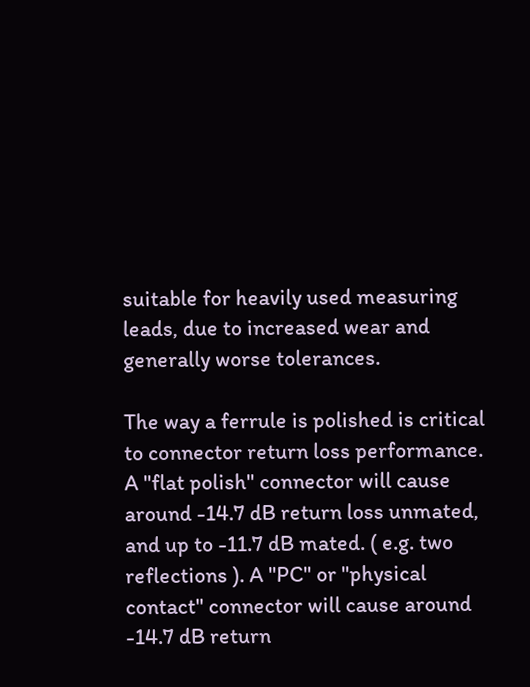suitable for heavily used measuring leads, due to increased wear and generally worse tolerances.

The way a ferrule is polished is critical to connector return loss performance. A "flat polish" connector will cause around -14.7 dB return loss unmated, and up to -11.7 dB mated. ( e.g. two reflections ). A "PC" or "physical contact" connector will cause around -14.7 dB return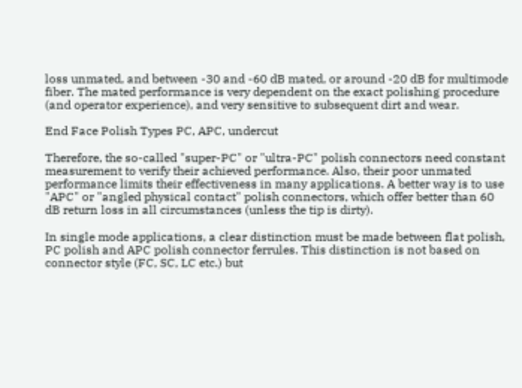loss unmated, and between -30 and -60 dB mated, or around -20 dB for multimode fiber. The mated performance is very dependent on the exact polishing procedure (and operator experience), and very sensitive to subsequent dirt and wear.

End Face Polish Types PC, APC, undercut

Therefore, the so-called "super-PC" or "ultra-PC" polish connectors need constant measurement to verify their achieved performance. Also, their poor unmated performance limits their effectiveness in many applications. A better way is to use "APC" or "angled physical contact" polish connectors, which offer better than 60 dB return loss in all circumstances (unless the tip is dirty).

In single mode applications, a clear distinction must be made between flat polish, PC polish and APC polish connector ferrules. This distinction is not based on connector style (FC, SC, LC etc.) but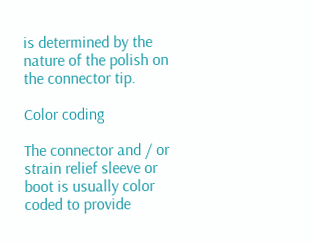is determined by the nature of the polish on the connector tip.

Color coding

The connector and / or strain relief sleeve or boot is usually color coded to provide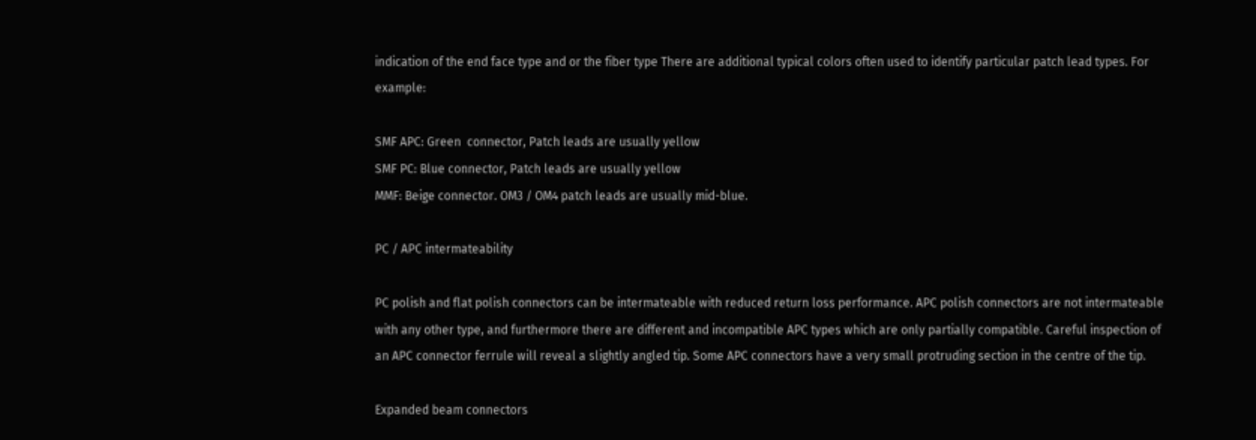indication of the end face type and or the fiber type There are additional typical colors often used to identify particular patch lead types. For example:

SMF APC: Green  connector, Patch leads are usually yellow
SMF PC: Blue connector, Patch leads are usually yellow
MMF: Beige connector. OM3 / OM4 patch leads are usually mid-blue.

PC / APC intermateability

PC polish and flat polish connectors can be intermateable with reduced return loss performance. APC polish connectors are not intermateable with any other type, and furthermore there are different and incompatible APC types which are only partially compatible. Careful inspection of an APC connector ferrule will reveal a slightly angled tip. Some APC connectors have a very small protruding section in the centre of the tip.

Expanded beam connectors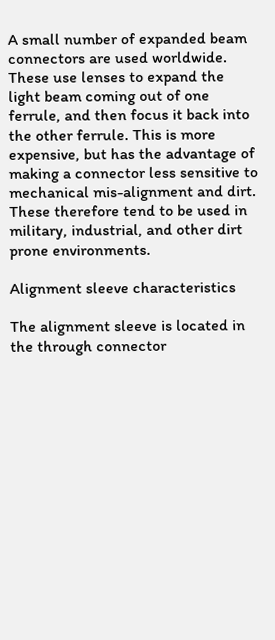A small number of expanded beam connectors are used worldwide. These use lenses to expand the light beam coming out of one ferrule, and then focus it back into the other ferrule. This is more expensive, but has the advantage of making a connector less sensitive to mechanical mis-alignment and dirt. These therefore tend to be used in military, industrial, and other dirt prone environments.

Alignment sleeve characteristics

The alignment sleeve is located in the through connector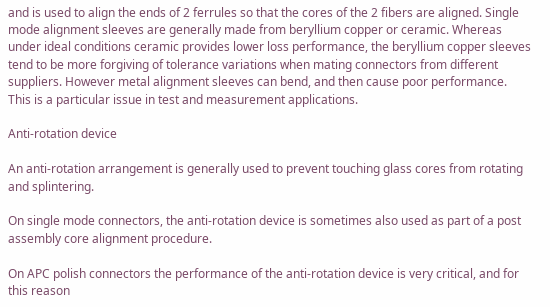and is used to align the ends of 2 ferrules so that the cores of the 2 fibers are aligned. Single mode alignment sleeves are generally made from beryllium copper or ceramic. Whereas under ideal conditions ceramic provides lower loss performance, the beryllium copper sleeves tend to be more forgiving of tolerance variations when mating connectors from different suppliers. However metal alignment sleeves can bend, and then cause poor performance. This is a particular issue in test and measurement applications.

Anti-rotation device

An anti-rotation arrangement is generally used to prevent touching glass cores from rotating and splintering.

On single mode connectors, the anti-rotation device is sometimes also used as part of a post assembly core alignment procedure.

On APC polish connectors the performance of the anti-rotation device is very critical, and for this reason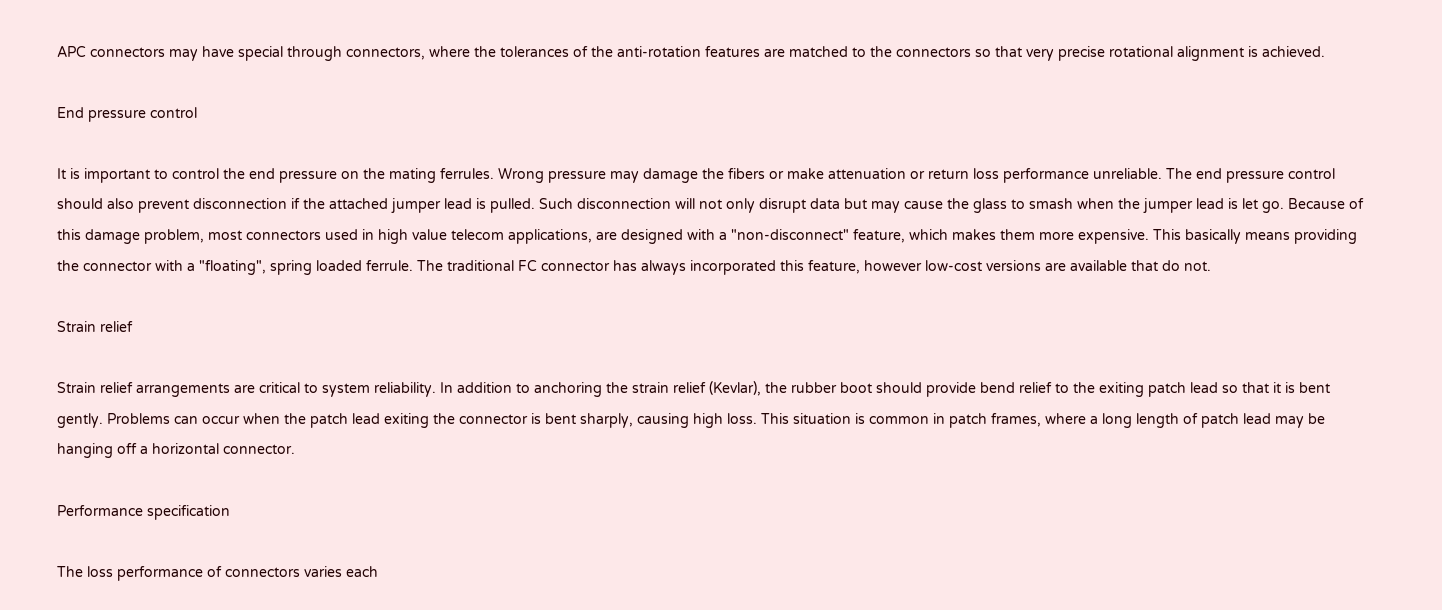APC connectors may have special through connectors, where the tolerances of the anti-rotation features are matched to the connectors so that very precise rotational alignment is achieved.

End pressure control

It is important to control the end pressure on the mating ferrules. Wrong pressure may damage the fibers or make attenuation or return loss performance unreliable. The end pressure control should also prevent disconnection if the attached jumper lead is pulled. Such disconnection will not only disrupt data but may cause the glass to smash when the jumper lead is let go. Because of this damage problem, most connectors used in high value telecom applications, are designed with a "non-disconnect" feature, which makes them more expensive. This basically means providing the connector with a "floating", spring loaded ferrule. The traditional FC connector has always incorporated this feature, however low-cost versions are available that do not.

Strain relief

Strain relief arrangements are critical to system reliability. In addition to anchoring the strain relief (Kevlar), the rubber boot should provide bend relief to the exiting patch lead so that it is bent gently. Problems can occur when the patch lead exiting the connector is bent sharply, causing high loss. This situation is common in patch frames, where a long length of patch lead may be hanging off a horizontal connector.

Performance specification

The loss performance of connectors varies each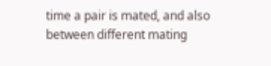time a pair is mated, and also between different mating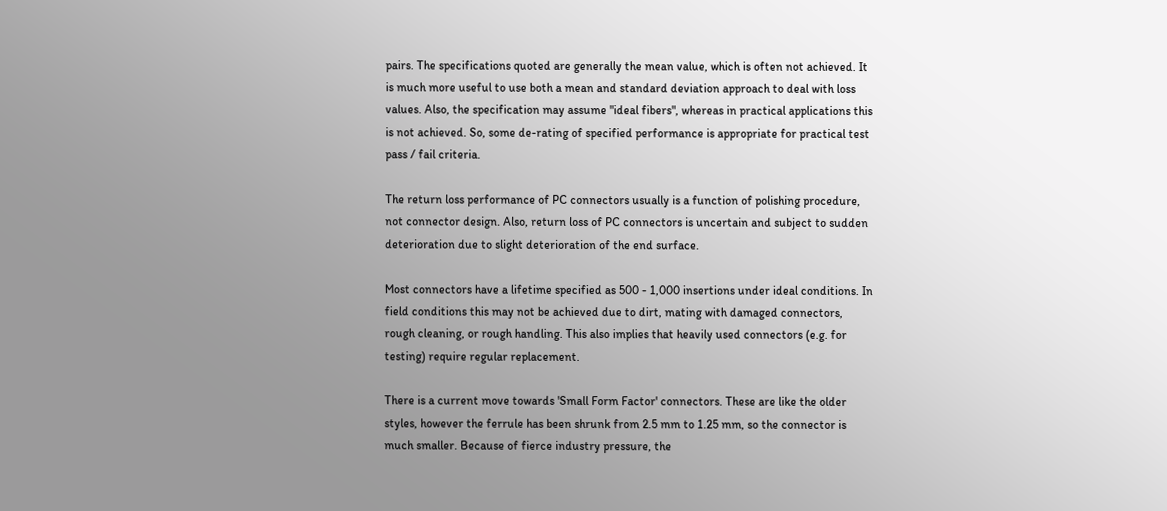pairs. The specifications quoted are generally the mean value, which is often not achieved. It is much more useful to use both a mean and standard deviation approach to deal with loss values. Also, the specification may assume "ideal fibers", whereas in practical applications this is not achieved. So, some de-rating of specified performance is appropriate for practical test pass / fail criteria.

The return loss performance of PC connectors usually is a function of polishing procedure, not connector design. Also, return loss of PC connectors is uncertain and subject to sudden deterioration due to slight deterioration of the end surface.

Most connectors have a lifetime specified as 500 - 1,000 insertions under ideal conditions. In field conditions this may not be achieved due to dirt, mating with damaged connectors, rough cleaning, or rough handling. This also implies that heavily used connectors (e.g. for testing) require regular replacement.

There is a current move towards 'Small Form Factor' connectors. These are like the older styles, however the ferrule has been shrunk from 2.5 mm to 1.25 mm, so the connector is much smaller. Because of fierce industry pressure, the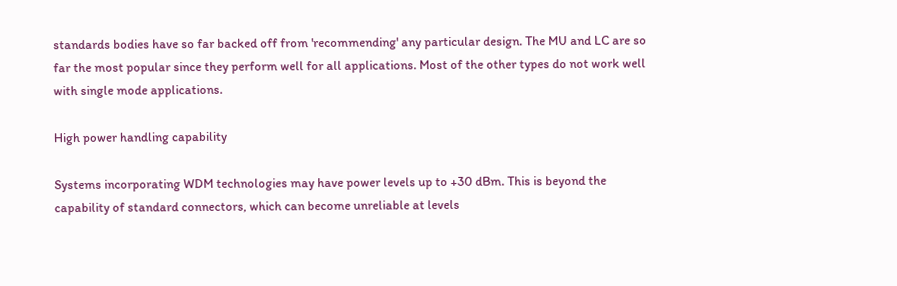standards bodies have so far backed off from 'recommending' any particular design. The MU and LC are so far the most popular since they perform well for all applications. Most of the other types do not work well with single mode applications.

High power handling capability

Systems incorporating WDM technologies may have power levels up to +30 dBm. This is beyond the capability of standard connectors, which can become unreliable at levels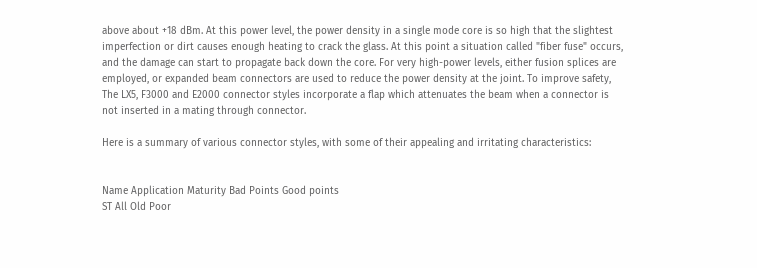above about +18 dBm. At this power level, the power density in a single mode core is so high that the slightest imperfection or dirt causes enough heating to crack the glass. At this point a situation called "fiber fuse" occurs, and the damage can start to propagate back down the core. For very high-power levels, either fusion splices are employed, or expanded beam connectors are used to reduce the power density at the joint. To improve safety, The LX5, F3000 and E2000 connector styles incorporate a flap which attenuates the beam when a connector is not inserted in a mating through connector.

Here is a summary of various connector styles, with some of their appealing and irritating characteristics:


Name Application Maturity Bad Points Good points
ST All Old Poor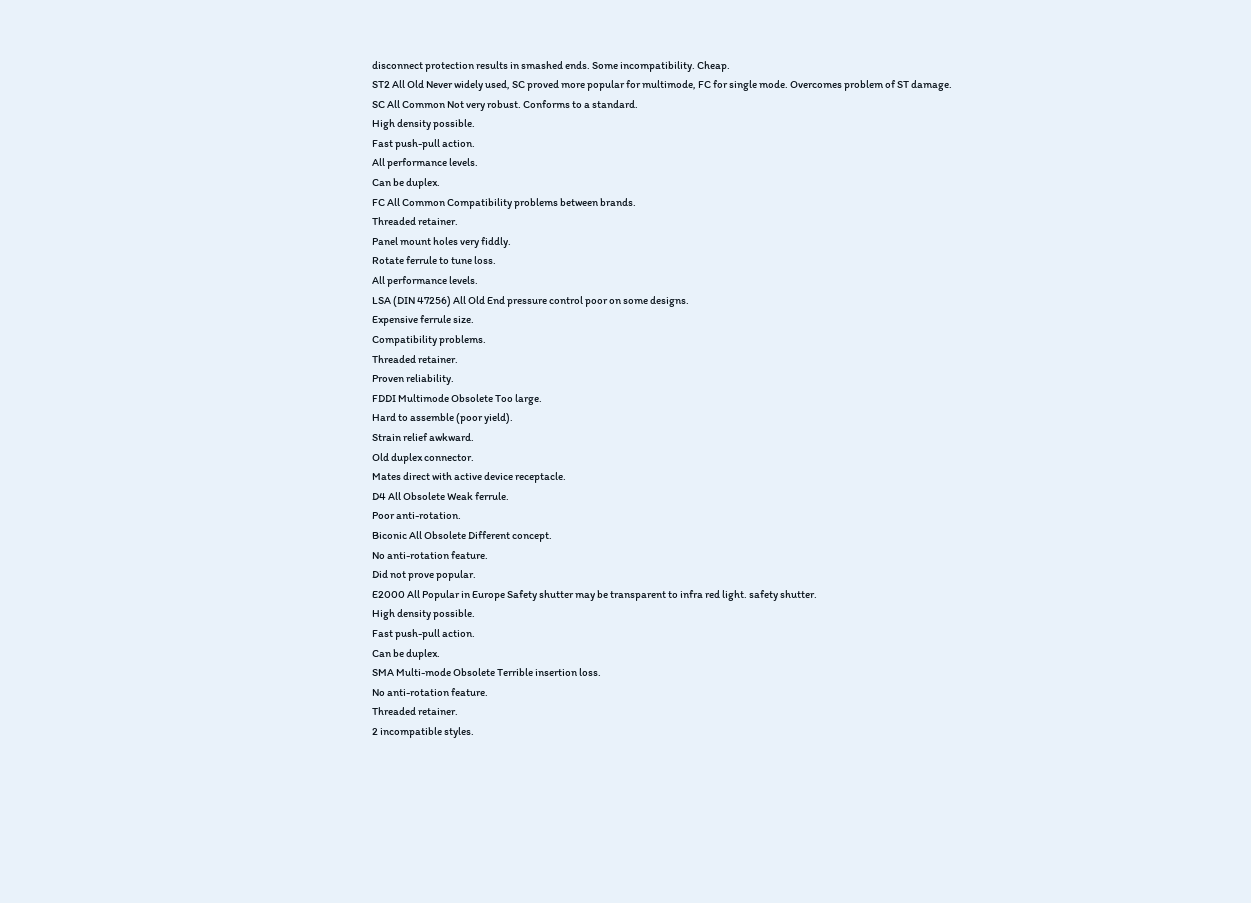disconnect protection results in smashed ends. Some incompatibility. Cheap.
ST2 All Old Never widely used, SC proved more popular for multimode, FC for single mode. Overcomes problem of ST damage.
SC All Common Not very robust. Conforms to a standard.
High density possible.
Fast push-pull action.
All performance levels.
Can be duplex.
FC All Common Compatibility problems between brands.
Threaded retainer.
Panel mount holes very fiddly.
Rotate ferrule to tune loss.
All performance levels.
LSA (DIN 47256) All Old End pressure control poor on some designs.
Expensive ferrule size.
Compatibility problems.
Threaded retainer.
Proven reliability.
FDDI Multimode Obsolete Too large.
Hard to assemble (poor yield).
Strain relief awkward.
Old duplex connector.
Mates direct with active device receptacle.
D4 All Obsolete Weak ferrule.
Poor anti-rotation.
Biconic All Obsolete Different concept.
No anti-rotation feature.
Did not prove popular.
E2000 All Popular in Europe Safety shutter may be transparent to infra red light. safety shutter.
High density possible.
Fast push-pull action.
Can be duplex.
SMA Multi-mode Obsolete Terrible insertion loss.
No anti-rotation feature.
Threaded retainer.
2 incompatible styles.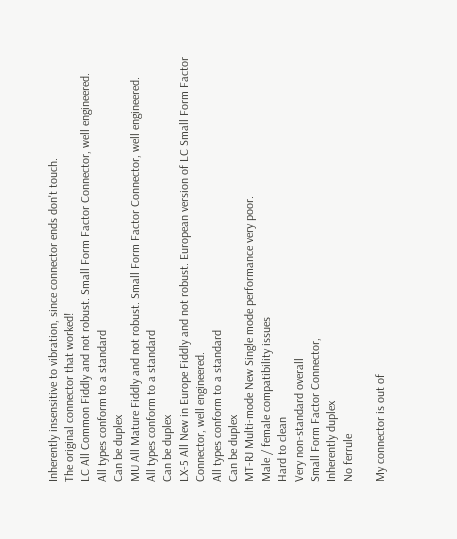Inherently insensitive to vibration, since connector ends don't touch.
The original connector that worked!
LC All Common Fiddly and not robust. Small Form Factor Connector, well engineered.
All types conform to a standard
Can be duplex
MU All Mature Fiddly and not robust. Small Form Factor Connector, well engineered.
All types conform to a standard
Can be duplex
LX-5 All New in Europe Fiddly and not robust. European version of LC Small Form Factor Connector, well engineered.
All types conform to a standard
Can be duplex
MT-RJ Multi-mode New Single mode performance very poor.
Male / female compatibility issues
Hard to clean
Very non-standard overall
Small Form Factor Connector,
Inherently duplex
No ferrule

My connector is out of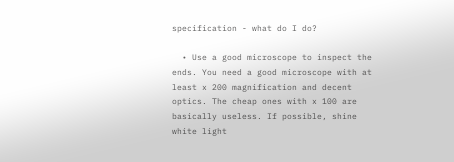specification - what do I do?

  • Use a good microscope to inspect the ends. You need a good microscope with at least x 200 magnification and decent optics. The cheap ones with x 100 are basically useless. If possible, shine white light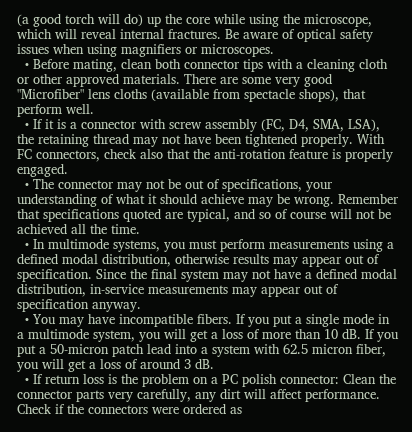(a good torch will do) up the core while using the microscope, which will reveal internal fractures. Be aware of optical safety issues when using magnifiers or microscopes.
  • Before mating, clean both connector tips with a cleaning cloth or other approved materials. There are some very good "Microfiber" lens cloths (available from spectacle shops), that perform well.
  • If it is a connector with screw assembly (FC, D4, SMA, LSA), the retaining thread may not have been tightened properly. With FC connectors, check also that the anti-rotation feature is properly engaged.
  • The connector may not be out of specifications, your understanding of what it should achieve may be wrong. Remember that specifications quoted are typical, and so of course will not be achieved all the time.
  • In multimode systems, you must perform measurements using a defined modal distribution, otherwise results may appear out of specification. Since the final system may not have a defined modal distribution, in-service measurements may appear out of specification anyway.
  • You may have incompatible fibers. If you put a single mode in a multimode system, you will get a loss of more than 10 dB. If you put a 50-micron patch lead into a system with 62.5 micron fiber, you will get a loss of around 3 dB.
  • If return loss is the problem on a PC polish connector: Clean the connector parts very carefully, any dirt will affect performance. Check if the connectors were ordered as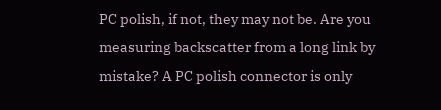PC polish, if not, they may not be. Are you measuring backscatter from a long link by mistake? A PC polish connector is only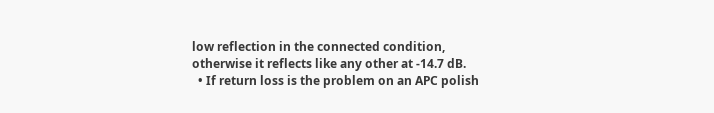low reflection in the connected condition, otherwise it reflects like any other at -14.7 dB.
  • If return loss is the problem on an APC polish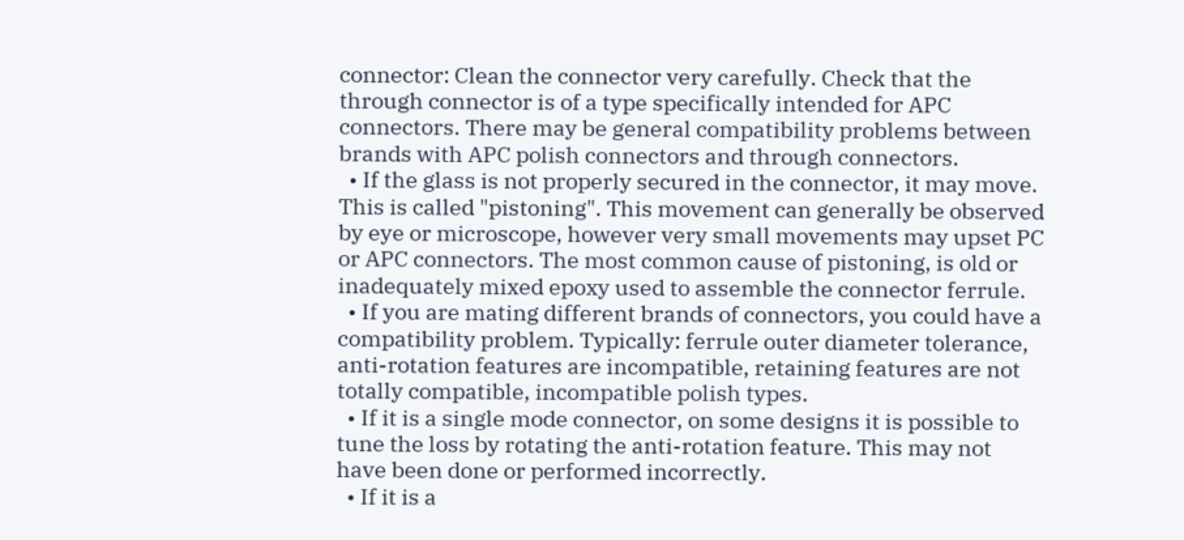connector: Clean the connector very carefully. Check that the through connector is of a type specifically intended for APC connectors. There may be general compatibility problems between brands with APC polish connectors and through connectors.
  • If the glass is not properly secured in the connector, it may move. This is called "pistoning". This movement can generally be observed by eye or microscope, however very small movements may upset PC or APC connectors. The most common cause of pistoning, is old or inadequately mixed epoxy used to assemble the connector ferrule.
  • If you are mating different brands of connectors, you could have a compatibility problem. Typically: ferrule outer diameter tolerance, anti-rotation features are incompatible, retaining features are not totally compatible, incompatible polish types.
  • If it is a single mode connector, on some designs it is possible to tune the loss by rotating the anti-rotation feature. This may not have been done or performed incorrectly.
  • If it is a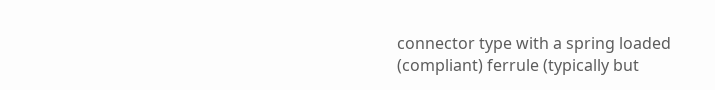connector type with a spring loaded (compliant) ferrule (typically but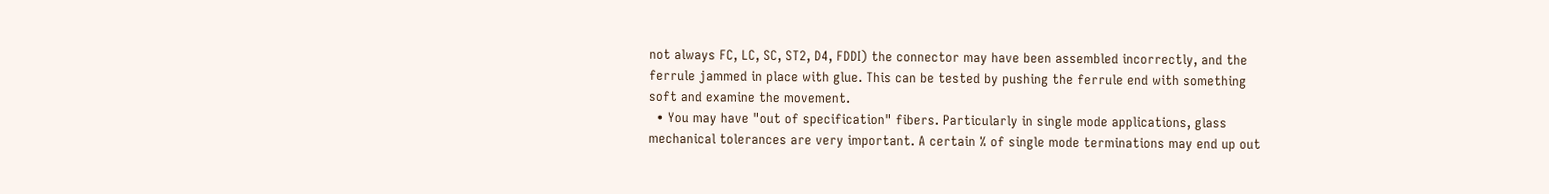not always FC, LC, SC, ST2, D4, FDDI) the connector may have been assembled incorrectly, and the ferrule jammed in place with glue. This can be tested by pushing the ferrule end with something soft and examine the movement.
  • You may have "out of specification" fibers. Particularly in single mode applications, glass mechanical tolerances are very important. A certain % of single mode terminations may end up out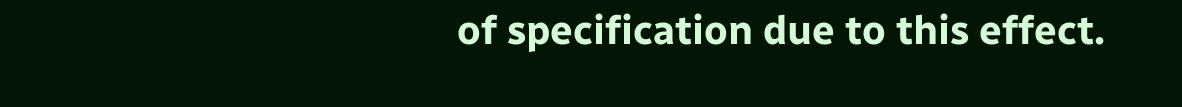of specification due to this effect.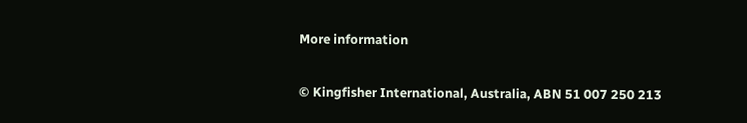More information

© Kingfisher International, Australia, ABN 51 007 250 213